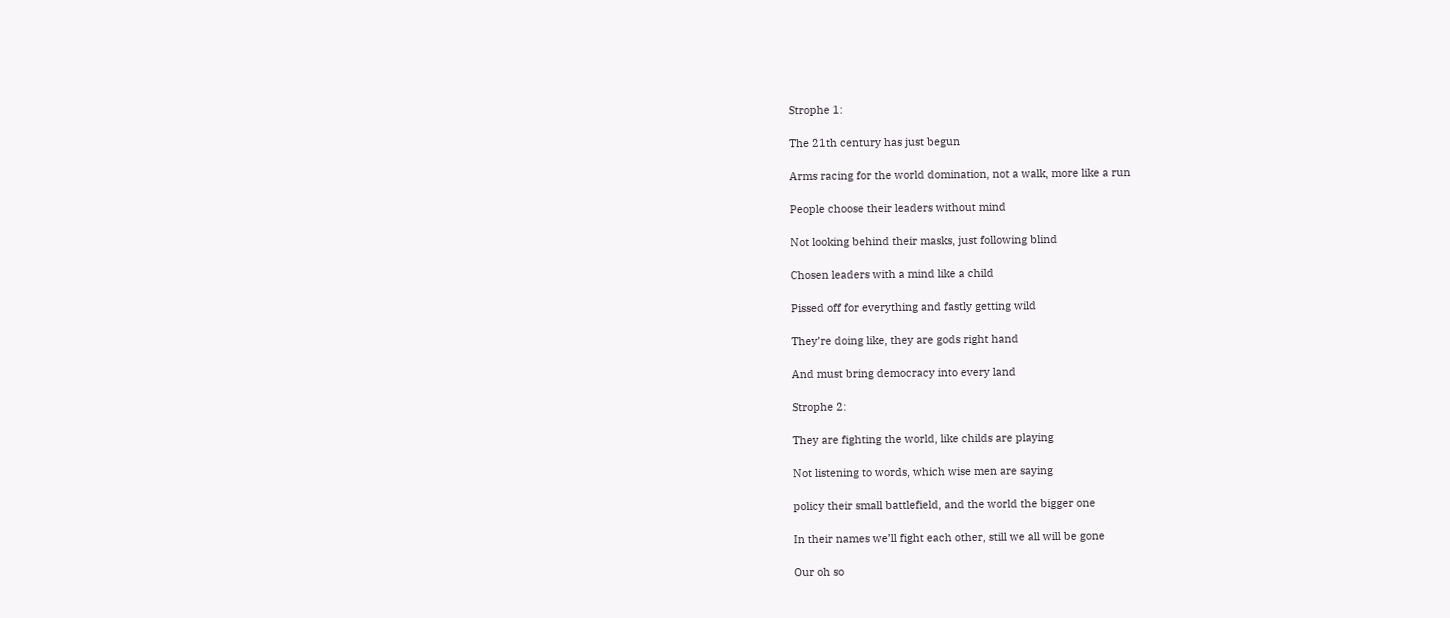Strophe 1:

The 21th century has just begun

Arms racing for the world domination, not a walk, more like a run

People choose their leaders without mind

Not looking behind their masks, just following blind

Chosen leaders with a mind like a child

Pissed off for everything and fastly getting wild

They’re doing like, they are gods right hand

And must bring democracy into every land

Strophe 2:

They are fighting the world, like childs are playing

Not listening to words, which wise men are saying

policy their small battlefield, and the world the bigger one

In their names we’ll fight each other, still we all will be gone

Our oh so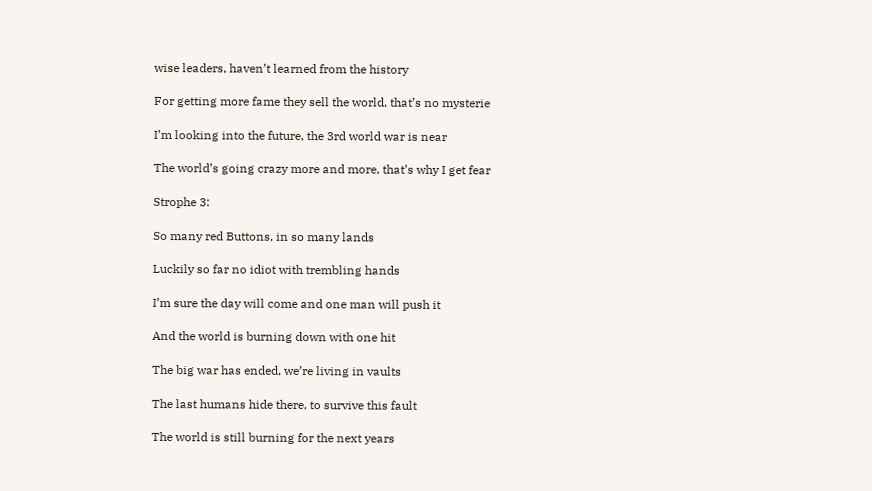wise leaders, haven’t learned from the history

For getting more fame they sell the world, that’s no mysterie

I’m looking into the future, the 3rd world war is near

The world’s going crazy more and more, that’s why I get fear

Strophe 3:

So many red Buttons, in so many lands

Luckily so far no idiot with trembling hands

I’m sure the day will come and one man will push it

And the world is burning down with one hit

The big war has ended, we’re living in vaults

The last humans hide there, to survive this fault

The world is still burning for the next years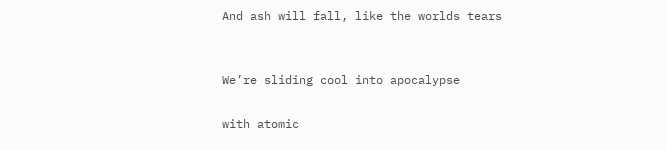And ash will fall, like the worlds tears


We’re sliding cool into apocalypse

with atomic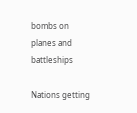bombs on planes and battleships

Nations getting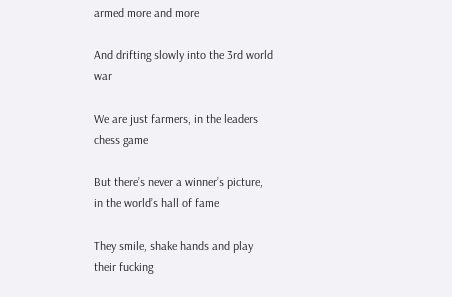armed more and more

And drifting slowly into the 3rd world war

We are just farmers, in the leaders chess game

But there’s never a winner’s picture, in the world’s hall of fame

They smile, shake hands and play their fucking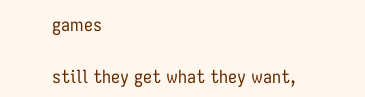games

still they get what they want,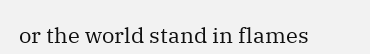or the world stand in flames